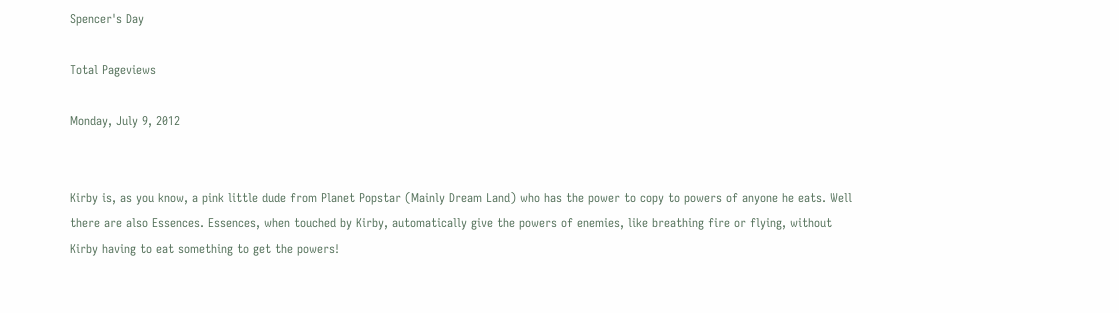Spencer's Day

Total Pageviews

Monday, July 9, 2012


Kirby is, as you know, a pink little dude from Planet Popstar (Mainly Dream Land) who has the power to copy to powers of anyone he eats. Well there are also Essences. Essences, when touched by Kirby, automatically give the powers of enemies, like breathing fire or flying, without Kirby having to eat something to get the powers!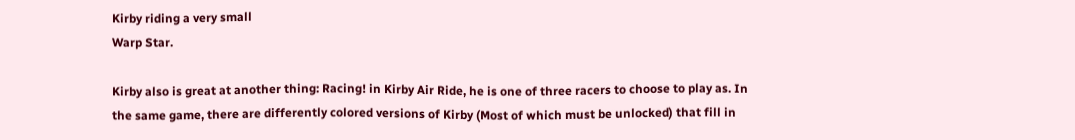Kirby riding a very small
Warp Star.

Kirby also is great at another thing: Racing! in Kirby Air Ride, he is one of three racers to choose to play as. In the same game, there are differently colored versions of Kirby (Most of which must be unlocked) that fill in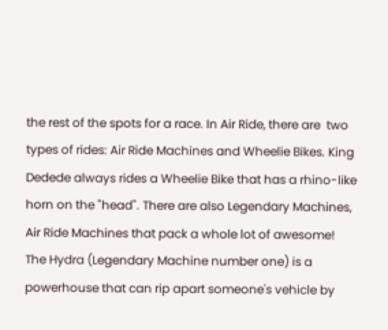the rest of the spots for a race. In Air Ride, there are  two types of rides: Air Ride Machines and Wheelie Bikes. King Dedede always rides a Wheelie Bike that has a rhino-like horn on the "head". There are also Legendary Machines, Air Ride Machines that pack a whole lot of awesome! The Hydra (Legendary Machine number one) is a powerhouse that can rip apart someone's vehicle by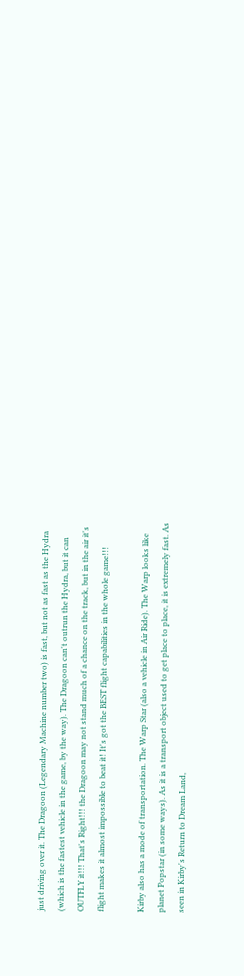just driving over it. The Dragoon (Legendary Machine number two) is fast, but not as fast as the Hydra (which is the fastest vehicle in the game, by the way). The Dragoon can't outrun the Hydra, but it can OUTFLY it!!! That's Right!!! the Dragoon may not stand much of a chance on the track, but in the air it's flight makes it almost impossible to beat it! It's got the BEST flight capabilities in the whole game!!!

Kirby also has a mode of transportation. The Warp Star (also a vehicle in Air Ride). The Warp looks like planet Popstar (in some ways). As it is a transport object used to get place to place, it is extremely fast. As seen in Kirby's Return to Dream Land,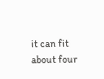it can fit about four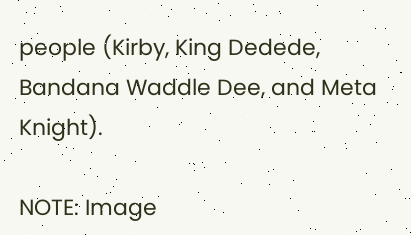people (Kirby, King Dedede, Bandana Waddle Dee, and Meta Knight).

NOTE: Image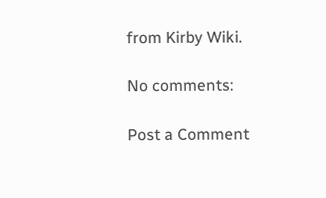from Kirby Wiki.

No comments:

Post a Comment